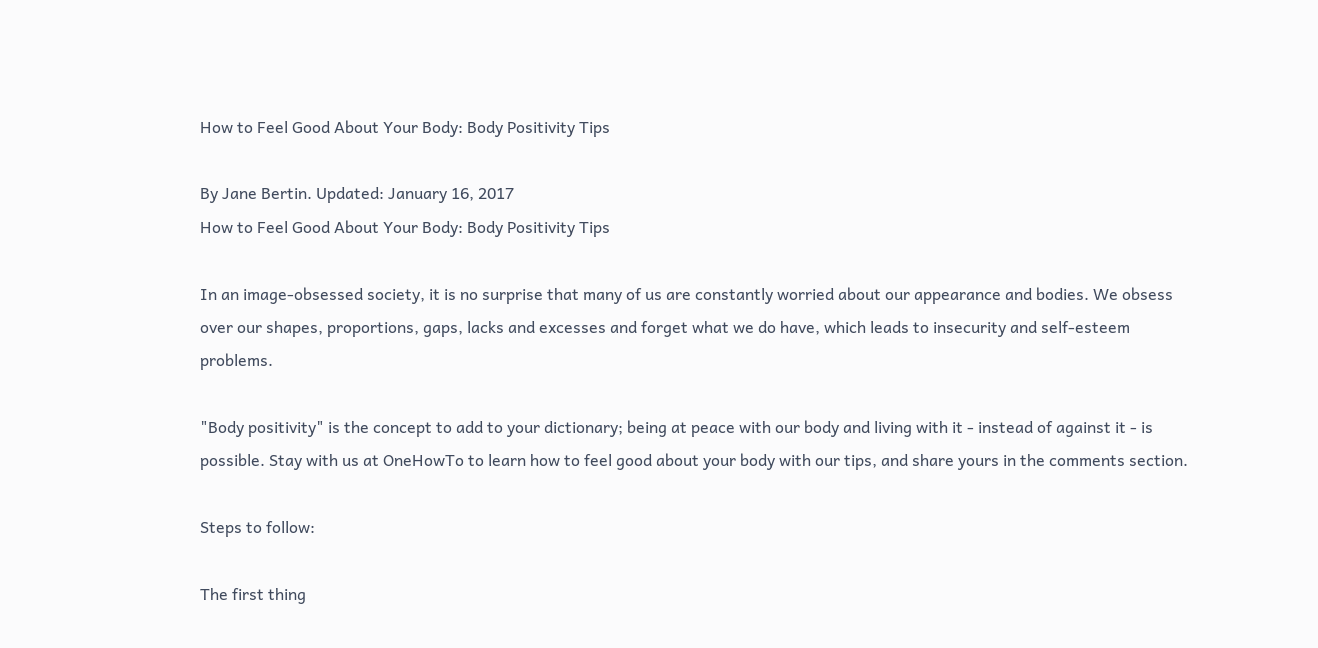How to Feel Good About Your Body: Body Positivity Tips

By Jane Bertin. Updated: January 16, 2017
How to Feel Good About Your Body: Body Positivity Tips

In an image-obsessed society, it is no surprise that many of us are constantly worried about our appearance and bodies. We obsess over our shapes, proportions, gaps, lacks and excesses and forget what we do have, which leads to insecurity and self-esteem problems.

"Body positivity" is the concept to add to your dictionary; being at peace with our body and living with it - instead of against it - is possible. Stay with us at OneHowTo to learn how to feel good about your body with our tips, and share yours in the comments section.

Steps to follow:

The first thing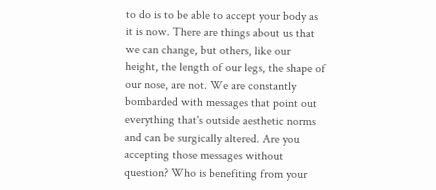to do is to be able to accept your body as it is now. There are things about us that we can change, but others, like our height, the length of our legs, the shape of our nose, are not. We are constantly bombarded with messages that point out everything that's outside aesthetic norms and can be surgically altered. Are you accepting those messages without question? Who is benefiting from your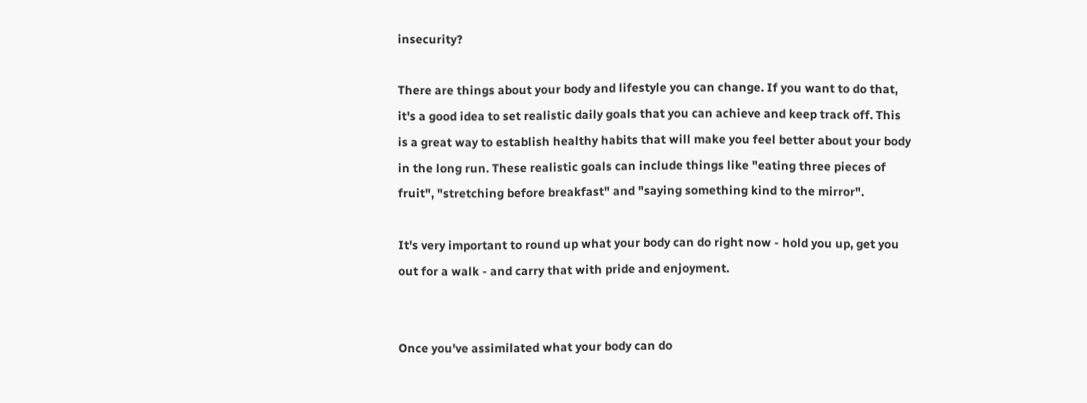insecurity?

There are things about your body and lifestyle you can change. If you want to do that, it's a good idea to set realistic daily goals that you can achieve and keep track off. This is a great way to establish healthy habits that will make you feel better about your body in the long run. These realistic goals can include things like "eating three pieces of fruit", "stretching before breakfast" and "saying something kind to the mirror".

It's very important to round up what your body can do right now - hold you up, get you out for a walk - and carry that with pride and enjoyment.


Once you've assimilated what your body can do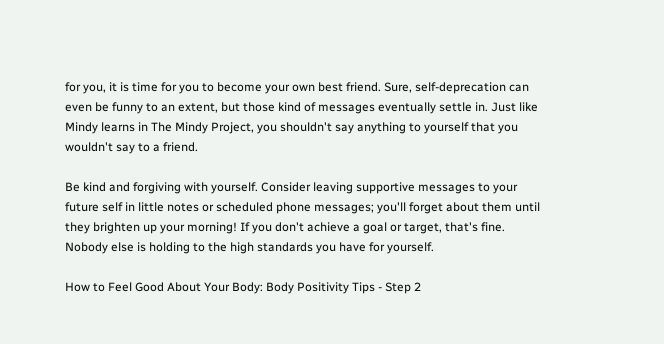for you, it is time for you to become your own best friend. Sure, self-deprecation can even be funny to an extent, but those kind of messages eventually settle in. Just like Mindy learns in The Mindy Project, you shouldn't say anything to yourself that you wouldn't say to a friend.

Be kind and forgiving with yourself. Consider leaving supportive messages to your future self in little notes or scheduled phone messages; you'll forget about them until they brighten up your morning! If you don't achieve a goal or target, that's fine. Nobody else is holding to the high standards you have for yourself.

How to Feel Good About Your Body: Body Positivity Tips - Step 2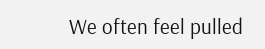We often feel pulled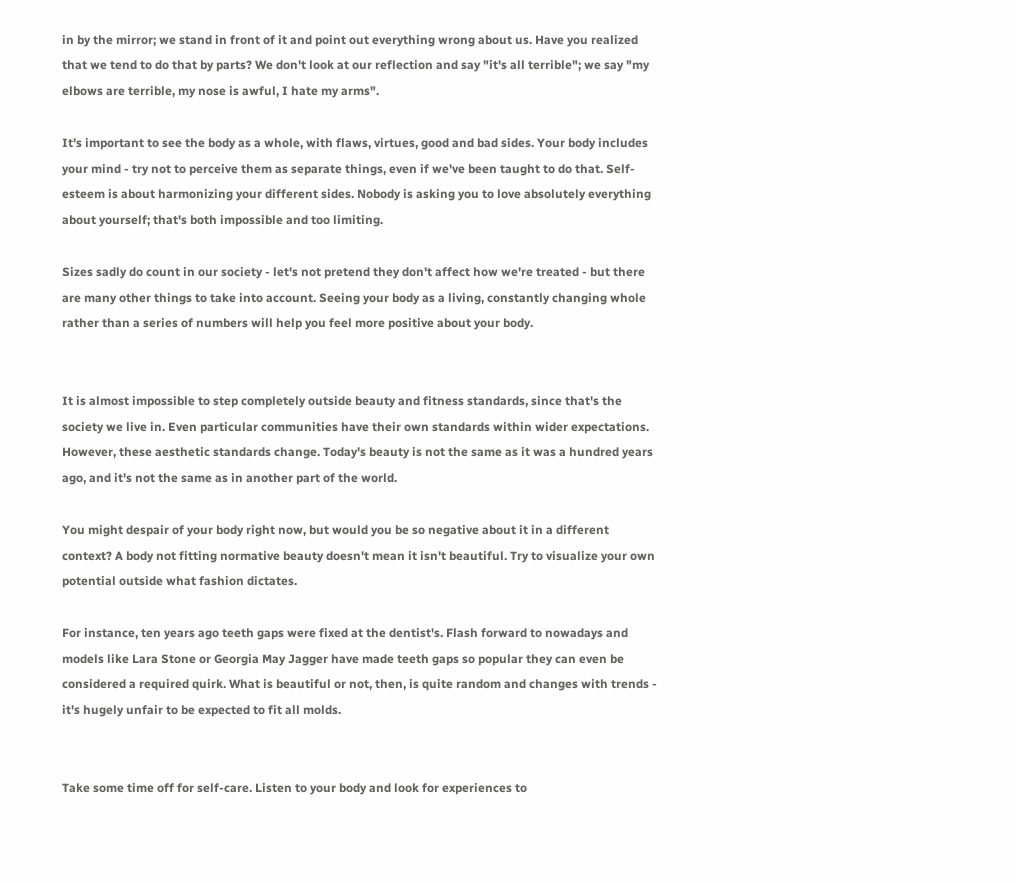in by the mirror; we stand in front of it and point out everything wrong about us. Have you realized that we tend to do that by parts? We don't look at our reflection and say "it's all terrible"; we say "my elbows are terrible, my nose is awful, I hate my arms".

It's important to see the body as a whole, with flaws, virtues, good and bad sides. Your body includes your mind - try not to perceive them as separate things, even if we've been taught to do that. Self-esteem is about harmonizing your different sides. Nobody is asking you to love absolutely everything about yourself; that's both impossible and too limiting.

Sizes sadly do count in our society - let's not pretend they don't affect how we're treated - but there are many other things to take into account. Seeing your body as a living, constantly changing whole rather than a series of numbers will help you feel more positive about your body.


It is almost impossible to step completely outside beauty and fitness standards, since that's the society we live in. Even particular communities have their own standards within wider expectations. However, these aesthetic standards change. Today's beauty is not the same as it was a hundred years ago, and it's not the same as in another part of the world.

You might despair of your body right now, but would you be so negative about it in a different context? A body not fitting normative beauty doesn't mean it isn't beautiful. Try to visualize your own potential outside what fashion dictates.

For instance, ten years ago teeth gaps were fixed at the dentist's. Flash forward to nowadays and models like Lara Stone or Georgia May Jagger have made teeth gaps so popular they can even be considered a required quirk. What is beautiful or not, then, is quite random and changes with trends - it's hugely unfair to be expected to fit all molds.


Take some time off for self-care. Listen to your body and look for experiences to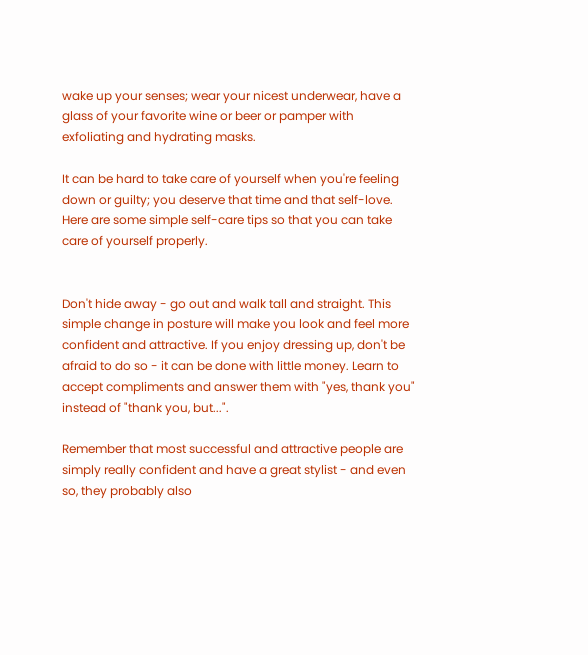wake up your senses; wear your nicest underwear, have a glass of your favorite wine or beer or pamper with exfoliating and hydrating masks.

It can be hard to take care of yourself when you're feeling down or guilty; you deserve that time and that self-love. Here are some simple self-care tips so that you can take care of yourself properly.


Don't hide away - go out and walk tall and straight. This simple change in posture will make you look and feel more confident and attractive. If you enjoy dressing up, don't be afraid to do so - it can be done with little money. Learn to accept compliments and answer them with "yes, thank you" instead of "thank you, but...".

Remember that most successful and attractive people are simply really confident and have a great stylist - and even so, they probably also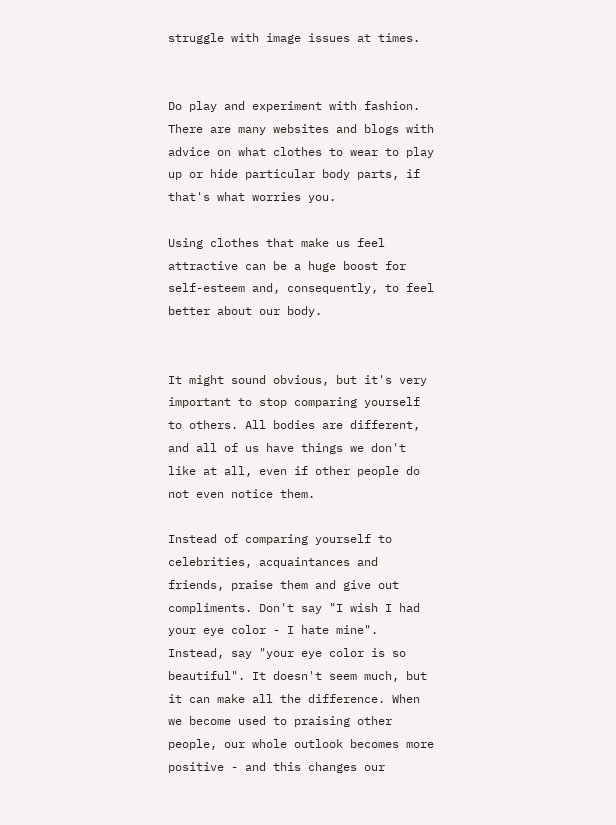struggle with image issues at times.


Do play and experiment with fashion. There are many websites and blogs with advice on what clothes to wear to play up or hide particular body parts, if that's what worries you.

Using clothes that make us feel attractive can be a huge boost for self-esteem and, consequently, to feel better about our body.


It might sound obvious, but it's very important to stop comparing yourself to others. All bodies are different, and all of us have things we don't like at all, even if other people do not even notice them.

Instead of comparing yourself to celebrities, acquaintances and friends, praise them and give out compliments. Don't say "I wish I had your eye color - I hate mine". Instead, say "your eye color is so beautiful". It doesn't seem much, but it can make all the difference. When we become used to praising other people, our whole outlook becomes more positive - and this changes our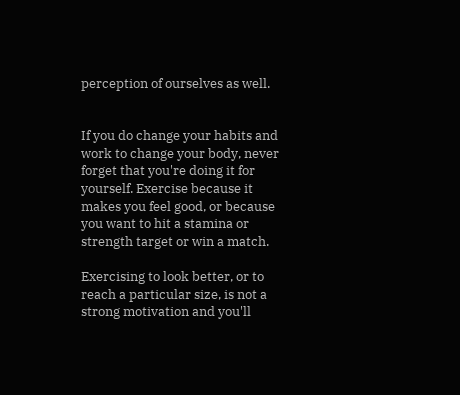perception of ourselves as well.


If you do change your habits and work to change your body, never forget that you're doing it for yourself. Exercise because it makes you feel good, or because you want to hit a stamina or strength target or win a match.

Exercising to look better, or to reach a particular size, is not a strong motivation and you'll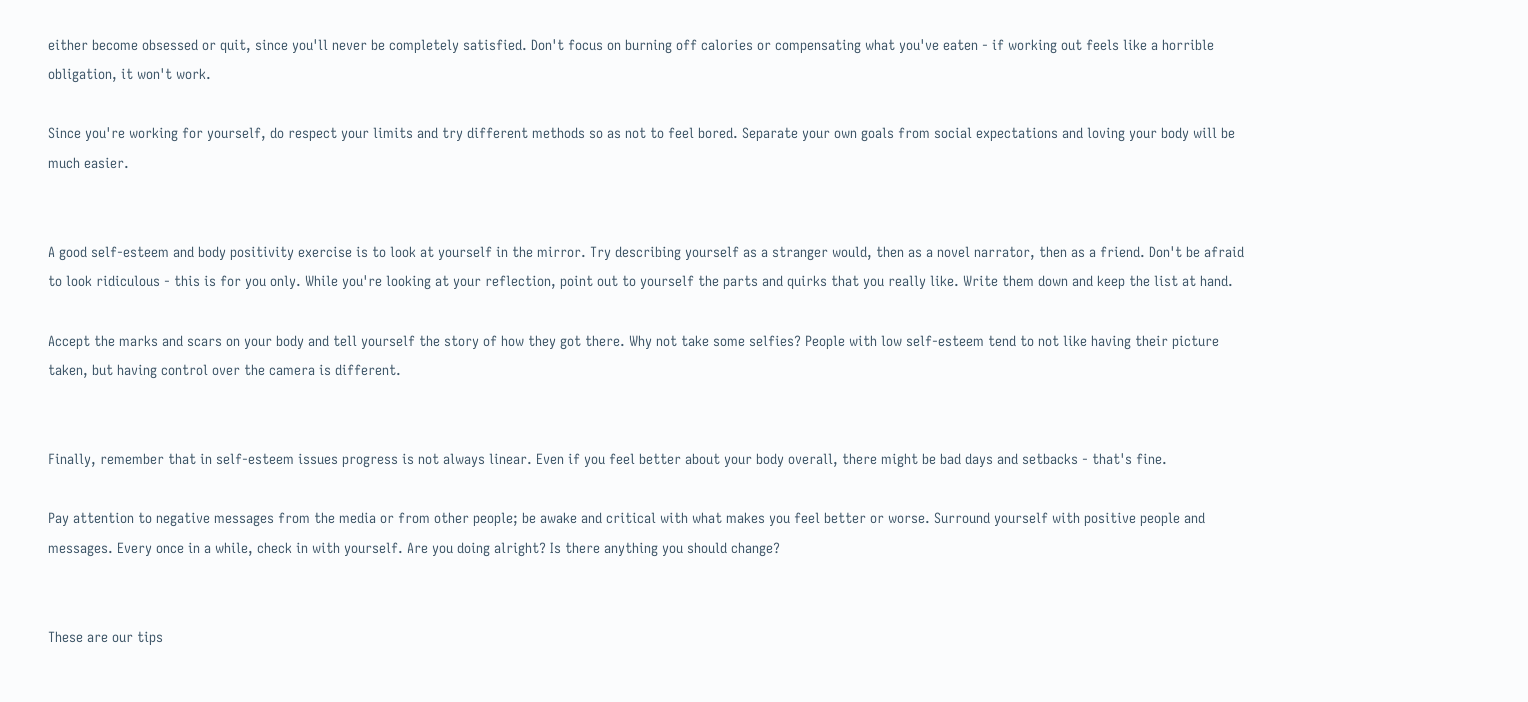either become obsessed or quit, since you'll never be completely satisfied. Don't focus on burning off calories or compensating what you've eaten - if working out feels like a horrible obligation, it won't work.

Since you're working for yourself, do respect your limits and try different methods so as not to feel bored. Separate your own goals from social expectations and loving your body will be much easier.


A good self-esteem and body positivity exercise is to look at yourself in the mirror. Try describing yourself as a stranger would, then as a novel narrator, then as a friend. Don't be afraid to look ridiculous - this is for you only. While you're looking at your reflection, point out to yourself the parts and quirks that you really like. Write them down and keep the list at hand.

Accept the marks and scars on your body and tell yourself the story of how they got there. Why not take some selfies? People with low self-esteem tend to not like having their picture taken, but having control over the camera is different.


Finally, remember that in self-esteem issues progress is not always linear. Even if you feel better about your body overall, there might be bad days and setbacks - that's fine.

Pay attention to negative messages from the media or from other people; be awake and critical with what makes you feel better or worse. Surround yourself with positive people and messages. Every once in a while, check in with yourself. Are you doing alright? Is there anything you should change?


These are our tips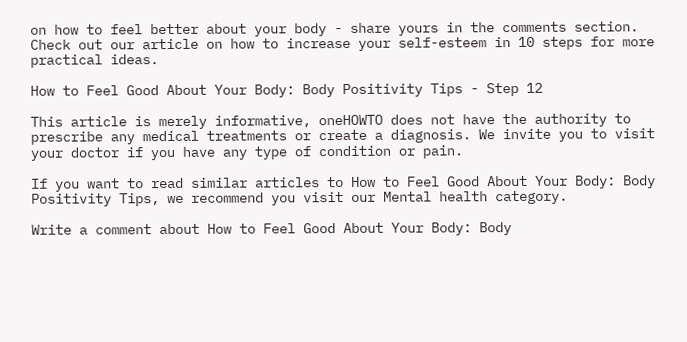on how to feel better about your body - share yours in the comments section. Check out our article on how to increase your self-esteem in 10 steps for more practical ideas.

How to Feel Good About Your Body: Body Positivity Tips - Step 12

This article is merely informative, oneHOWTO does not have the authority to prescribe any medical treatments or create a diagnosis. We invite you to visit your doctor if you have any type of condition or pain.

If you want to read similar articles to How to Feel Good About Your Body: Body Positivity Tips, we recommend you visit our Mental health category.

Write a comment about How to Feel Good About Your Body: Body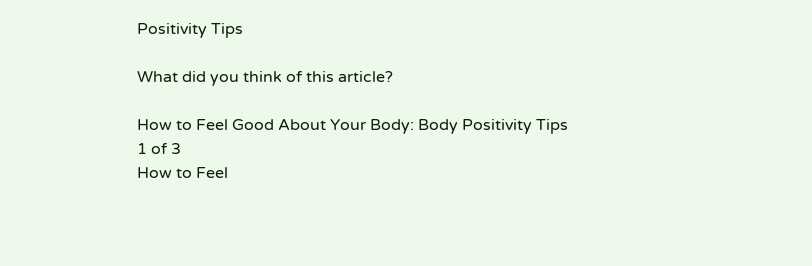Positivity Tips

What did you think of this article?

How to Feel Good About Your Body: Body Positivity Tips
1 of 3
How to Feel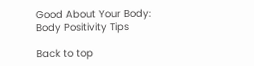Good About Your Body: Body Positivity Tips

Back to top